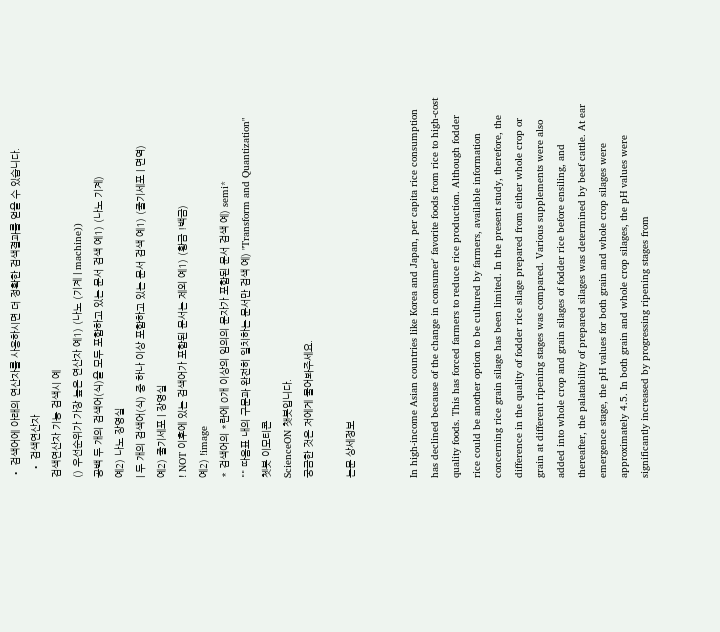• 검색어에 아래의 연산자를 사용하시면 더 정확한 검색결과를 얻을 수 있습니다.
  • 검색연산자
검색연산자 기능 검색시 예
() 우선순위가 가장 높은 연산자 예1) (나노 (기계 | machine))
공백 두 개의 검색어(식)을 모두 포함하고 있는 문서 검색 예1) (나노 기계)
예2) 나노 장영실
| 두 개의 검색어(식) 중 하나 이상 포함하고 있는 문서 검색 예1) (줄기세포 | 면역)
예2) 줄기세포 | 장영실
! NOT 이후에 있는 검색어가 포함된 문서는 제외 예1) (황금 !백금)
예2) !image
* 검색어의 *란에 0개 이상의 임의의 문자가 포함된 문서 검색 예) semi*
"" 따옴표 내의 구문과 완전히 일치하는 문서만 검색 예) "Transform and Quantization"
쳇봇 이모티콘
ScienceON 챗봇입니다.
궁금한 것은 저에게 물어봐주세요.

논문 상세정보


In high-income Asian countries like Korea and Japan, per capita rice consumption has declined because of the change in consumer' favorite foods from rice to high-cost quality foods. This has forced farmers to reduce rice production. Although fodder rice could be another option to be cultured by farmers, available information concerning rice grain silage has been limited. In the present study, therefore, the difference in the quality of fodder rice silage prepared from either whole crop or grain at different ripening stages was compared. Various supplements were also added into whole crop and grain silages of fodder rice before ensiling, and thereafter, the palatability of prepared silages was determined by beef cattle. At ear emergence stage, the pH values for both grain and whole crop silages were approximately 4.5. In both grain and whole crop silages, the pH values were significantly increased by progressing ripening stages from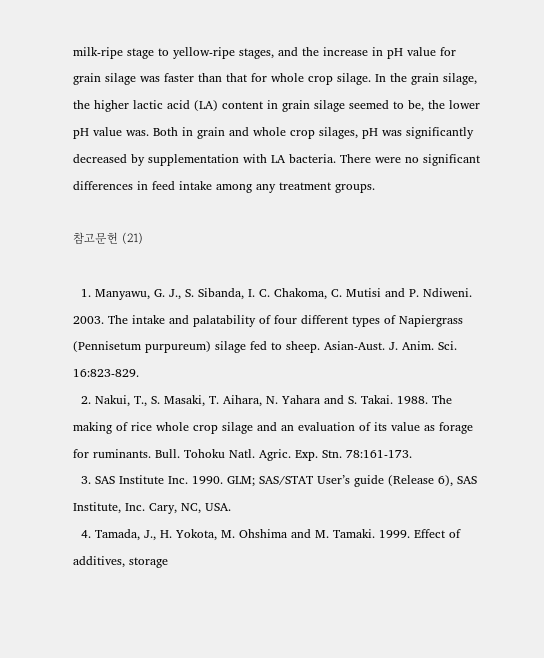milk-ripe stage to yellow-ripe stages, and the increase in pH value for grain silage was faster than that for whole crop silage. In the grain silage, the higher lactic acid (LA) content in grain silage seemed to be, the lower pH value was. Both in grain and whole crop silages, pH was significantly decreased by supplementation with LA bacteria. There were no significant differences in feed intake among any treatment groups.

참고문헌 (21)

  1. Manyawu, G. J., S. Sibanda, I. C. Chakoma, C. Mutisi and P. Ndiweni. 2003. The intake and palatability of four different types of Napiergrass (Pennisetum purpureum) silage fed to sheep. Asian-Aust. J. Anim. Sci. 16:823-829.
  2. Nakui, T., S. Masaki, T. Aihara, N. Yahara and S. Takai. 1988. The making of rice whole crop silage and an evaluation of its value as forage for ruminants. Bull. Tohoku Natl. Agric. Exp. Stn. 78:161-173.
  3. SAS Institute Inc. 1990. GLM; SAS/STAT User’s guide (Release 6), SAS Institute, Inc. Cary, NC, USA.
  4. Tamada, J., H. Yokota, M. Ohshima and M. Tamaki. 1999. Effect of additives, storage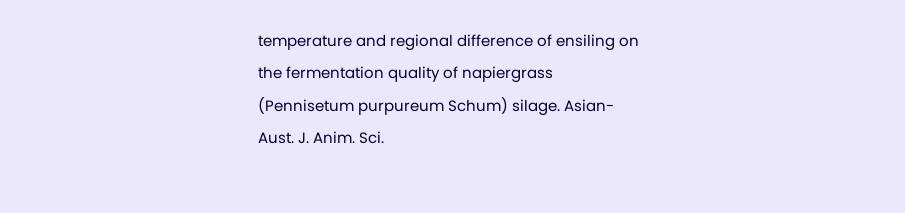temperature and regional difference of ensiling on the fermentation quality of napiergrass (Pennisetum purpureum Schum) silage. Asian-Aust. J. Anim. Sci.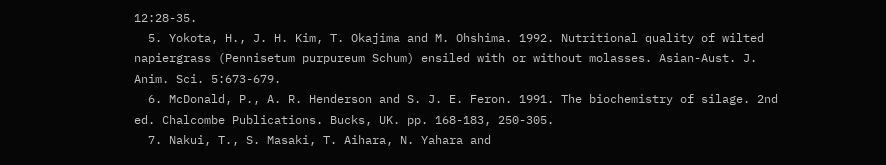12:28-35.
  5. Yokota, H., J. H. Kim, T. Okajima and M. Ohshima. 1992. Nutritional quality of wilted napiergrass (Pennisetum purpureum Schum) ensiled with or without molasses. Asian-Aust. J. Anim. Sci. 5:673-679.
  6. McDonald, P., A. R. Henderson and S. J. E. Feron. 1991. The biochemistry of silage. 2nd ed. Chalcombe Publications. Bucks, UK. pp. 168-183, 250-305.
  7. Nakui, T., S. Masaki, T. Aihara, N. Yahara and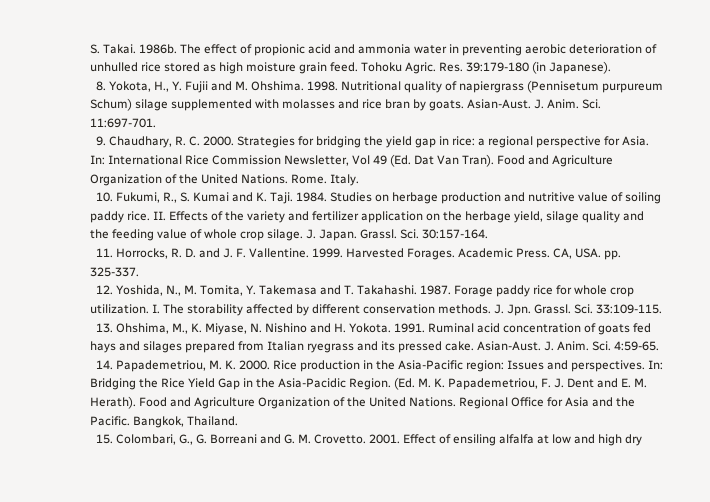S. Takai. 1986b. The effect of propionic acid and ammonia water in preventing aerobic deterioration of unhulled rice stored as high moisture grain feed. Tohoku Agric. Res. 39:179-180 (in Japanese).
  8. Yokota, H., Y. Fujii and M. Ohshima. 1998. Nutritional quality of napiergrass (Pennisetum purpureum Schum) silage supplemented with molasses and rice bran by goats. Asian-Aust. J. Anim. Sci. 11:697-701.
  9. Chaudhary, R. C. 2000. Strategies for bridging the yield gap in rice: a regional perspective for Asia. In: International Rice Commission Newsletter, Vol 49 (Ed. Dat Van Tran). Food and Agriculture Organization of the United Nations. Rome. Italy.
  10. Fukumi, R., S. Kumai and K. Taji. 1984. Studies on herbage production and nutritive value of soiling paddy rice. II. Effects of the variety and fertilizer application on the herbage yield, silage quality and the feeding value of whole crop silage. J. Japan. Grassl. Sci. 30:157-164.
  11. Horrocks, R. D. and J. F. Vallentine. 1999. Harvested Forages. Academic Press. CA, USA. pp. 325-337.
  12. Yoshida, N., M. Tomita, Y. Takemasa and T. Takahashi. 1987. Forage paddy rice for whole crop utilization. I. The storability affected by different conservation methods. J. Jpn. Grassl. Sci. 33:109-115.
  13. Ohshima, M., K. Miyase, N. Nishino and H. Yokota. 1991. Ruminal acid concentration of goats fed hays and silages prepared from Italian ryegrass and its pressed cake. Asian-Aust. J. Anim. Sci. 4:59-65.
  14. Papademetriou, M. K. 2000. Rice production in the Asia-Pacific region: Issues and perspectives. In: Bridging the Rice Yield Gap in the Asia-Pacidic Region. (Ed. M. K. Papademetriou, F. J. Dent and E. M. Herath). Food and Agriculture Organization of the United Nations. Regional Office for Asia and the Pacific. Bangkok, Thailand.
  15. Colombari, G., G. Borreani and G. M. Crovetto. 2001. Effect of ensiling alfalfa at low and high dry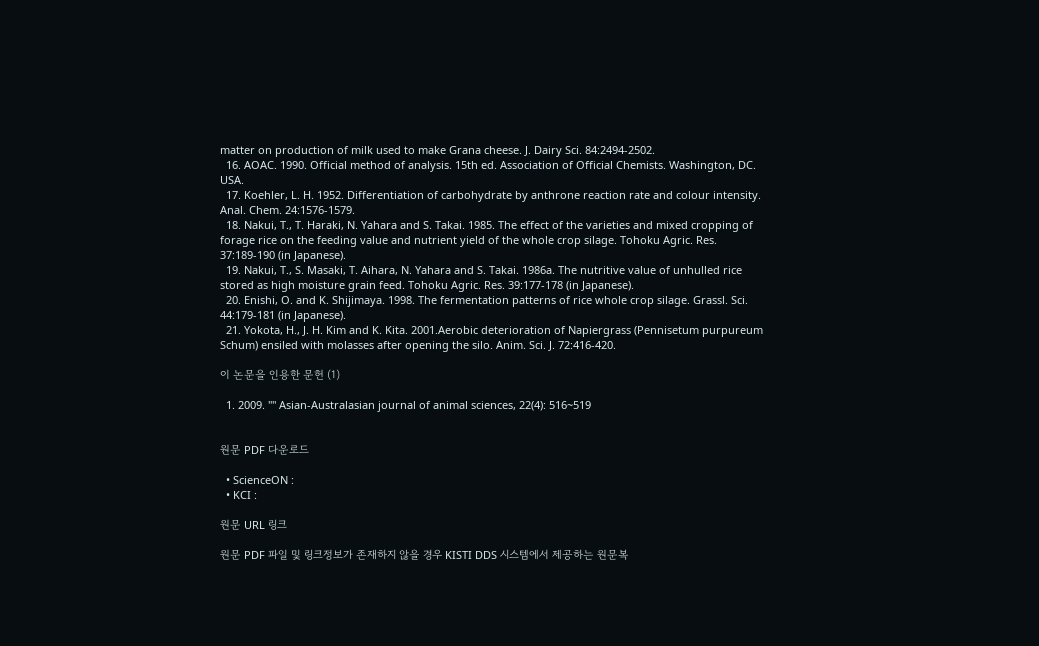matter on production of milk used to make Grana cheese. J. Dairy Sci. 84:2494-2502.
  16. AOAC. 1990. Official method of analysis. 15th ed. Association of Official Chemists. Washington, DC. USA.
  17. Koehler, L. H. 1952. Differentiation of carbohydrate by anthrone reaction rate and colour intensity. Anal. Chem. 24:1576-1579.
  18. Nakui, T., T. Haraki, N. Yahara and S. Takai. 1985. The effect of the varieties and mixed cropping of forage rice on the feeding value and nutrient yield of the whole crop silage. Tohoku Agric. Res. 37:189-190 (in Japanese).
  19. Nakui, T., S. Masaki, T. Aihara, N. Yahara and S. Takai. 1986a. The nutritive value of unhulled rice stored as high moisture grain feed. Tohoku Agric. Res. 39:177-178 (in Japanese).
  20. Enishi, O. and K. Shijimaya. 1998. The fermentation patterns of rice whole crop silage. Grassl. Sci. 44:179-181 (in Japanese).
  21. Yokota, H., J. H. Kim and K. Kita. 2001.Aerobic deterioration of Napiergrass (Pennisetum purpureum Schum) ensiled with molasses after opening the silo. Anim. Sci. J. 72:416-420.

이 논문을 인용한 문헌 (1)

  1. 2009. "" Asian-Australasian journal of animal sciences, 22(4): 516~519


원문 PDF 다운로드

  • ScienceON :
  • KCI :

원문 URL 링크

원문 PDF 파일 및 링크정보가 존재하지 않을 경우 KISTI DDS 시스템에서 제공하는 원문복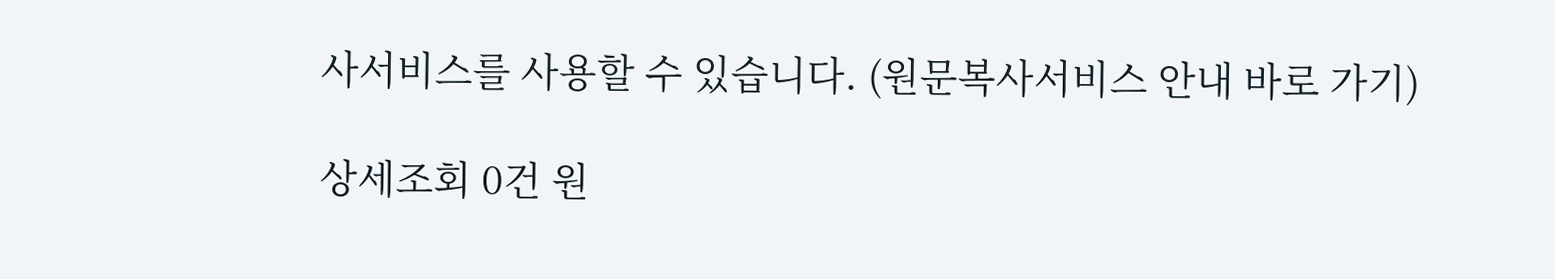사서비스를 사용할 수 있습니다. (원문복사서비스 안내 바로 가기)

상세조회 0건 원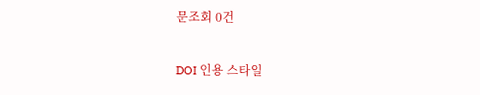문조회 0건

DOI 인용 스타일